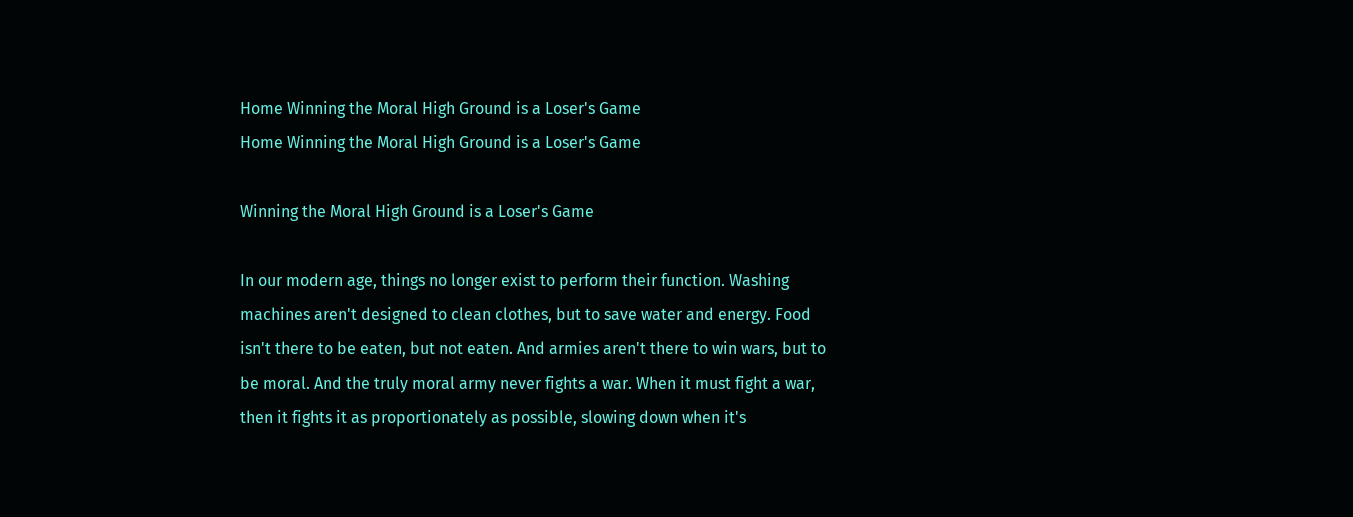Home Winning the Moral High Ground is a Loser's Game
Home Winning the Moral High Ground is a Loser's Game

Winning the Moral High Ground is a Loser's Game

In our modern age, things no longer exist to perform their function. Washing machines aren't designed to clean clothes, but to save water and energy. Food isn't there to be eaten, but not eaten. And armies aren't there to win wars, but to be moral. And the truly moral army never fights a war. When it must fight a war, then it fights it as proportionately as possible, slowing down when it's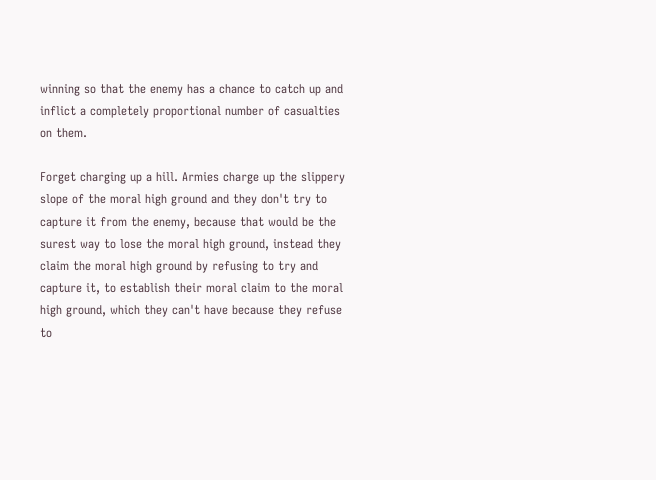winning so that the enemy has a chance to catch up and inflict a completely proportional number of casualties on them.

Forget charging up a hill. Armies charge up the slippery slope of the moral high ground and they don't try to capture it from the enemy, because that would be the surest way to lose the moral high ground, instead they claim the moral high ground by refusing to try and capture it, to establish their moral claim to the moral high ground, which they can't have because they refuse to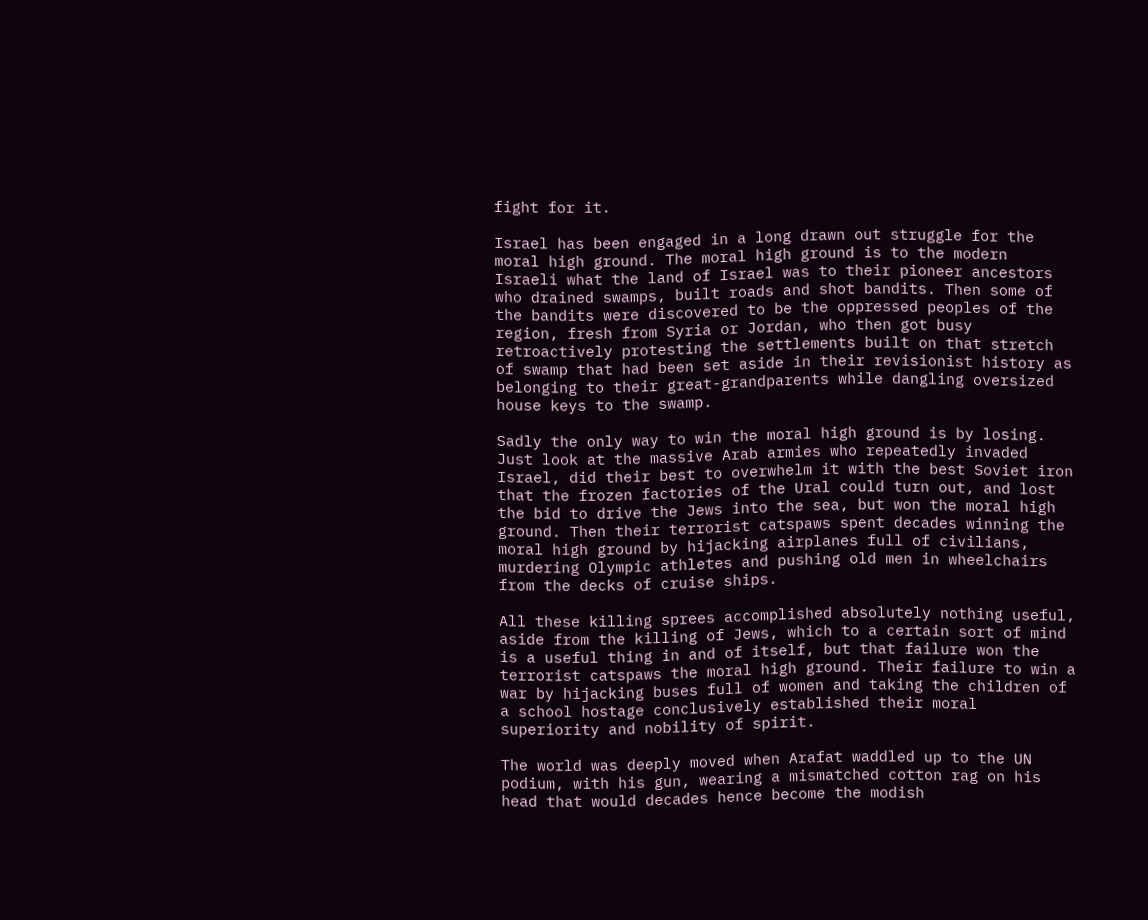fight for it.

Israel has been engaged in a long drawn out struggle for the moral high ground. The moral high ground is to the modern Israeli what the land of Israel was to their pioneer ancestors who drained swamps, built roads and shot bandits. Then some of the bandits were discovered to be the oppressed peoples of the region, fresh from Syria or Jordan, who then got busy retroactively protesting the settlements built on that stretch of swamp that had been set aside in their revisionist history as belonging to their great-grandparents while dangling oversized house keys to the swamp.

Sadly the only way to win the moral high ground is by losing. Just look at the massive Arab armies who repeatedly invaded Israel, did their best to overwhelm it with the best Soviet iron that the frozen factories of the Ural could turn out, and lost the bid to drive the Jews into the sea, but won the moral high ground. Then their terrorist catspaws spent decades winning the moral high ground by hijacking airplanes full of civilians, murdering Olympic athletes and pushing old men in wheelchairs from the decks of cruise ships.

All these killing sprees accomplished absolutely nothing useful, aside from the killing of Jews, which to a certain sort of mind is a useful thing in and of itself, but that failure won the terrorist catspaws the moral high ground. Their failure to win a war by hijacking buses full of women and taking the children of a school hostage conclusively established their moral superiority and nobility of spirit.

The world was deeply moved when Arafat waddled up to the UN podium, with his gun, wearing a mismatched cotton rag on his head that would decades hence become the modish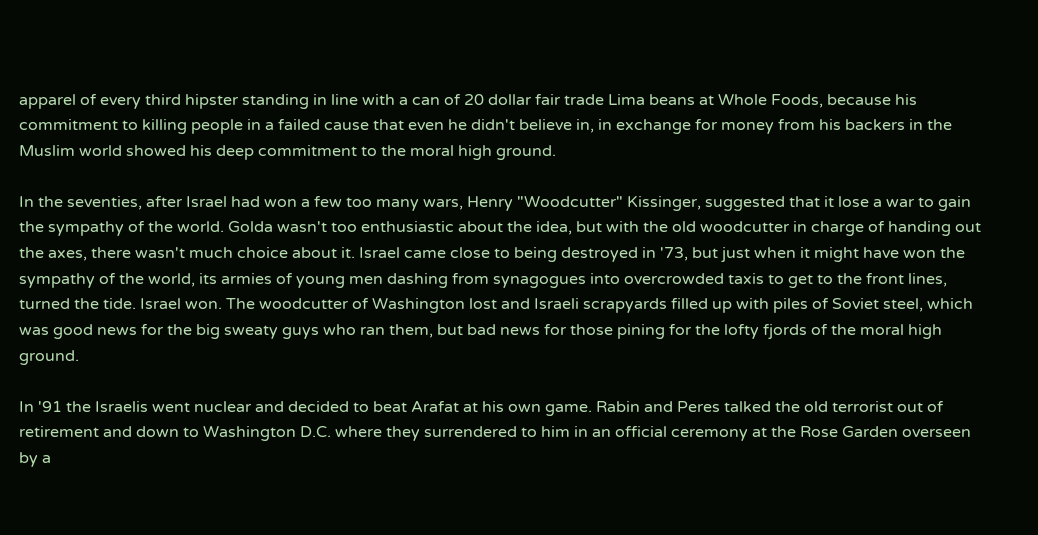apparel of every third hipster standing in line with a can of 20 dollar fair trade Lima beans at Whole Foods, because his commitment to killing people in a failed cause that even he didn't believe in, in exchange for money from his backers in the Muslim world showed his deep commitment to the moral high ground.

In the seventies, after Israel had won a few too many wars, Henry "Woodcutter" Kissinger, suggested that it lose a war to gain the sympathy of the world. Golda wasn't too enthusiastic about the idea, but with the old woodcutter in charge of handing out the axes, there wasn't much choice about it. Israel came close to being destroyed in '73, but just when it might have won the sympathy of the world, its armies of young men dashing from synagogues into overcrowded taxis to get to the front lines, turned the tide. Israel won. The woodcutter of Washington lost and Israeli scrapyards filled up with piles of Soviet steel, which was good news for the big sweaty guys who ran them, but bad news for those pining for the lofty fjords of the moral high ground.

In '91 the Israelis went nuclear and decided to beat Arafat at his own game. Rabin and Peres talked the old terrorist out of retirement and down to Washington D.C. where they surrendered to him in an official ceremony at the Rose Garden overseen by a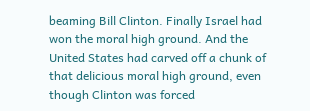beaming Bill Clinton. Finally Israel had won the moral high ground. And the United States had carved off a chunk of that delicious moral high ground, even though Clinton was forced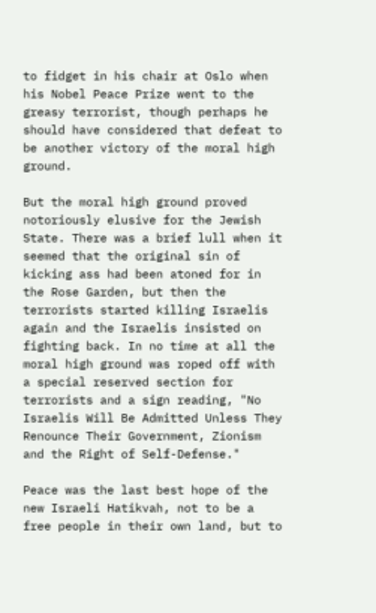to fidget in his chair at Oslo when his Nobel Peace Prize went to the greasy terrorist, though perhaps he should have considered that defeat to be another victory of the moral high ground.

But the moral high ground proved notoriously elusive for the Jewish State. There was a brief lull when it seemed that the original sin of kicking ass had been atoned for in the Rose Garden, but then the terrorists started killing Israelis again and the Israelis insisted on fighting back. In no time at all the moral high ground was roped off with a special reserved section for terrorists and a sign reading, "No Israelis Will Be Admitted Unless They Renounce Their Government, Zionism and the Right of Self-Defense."

Peace was the last best hope of the new Israeli Hatikvah, not to be a free people in their own land, but to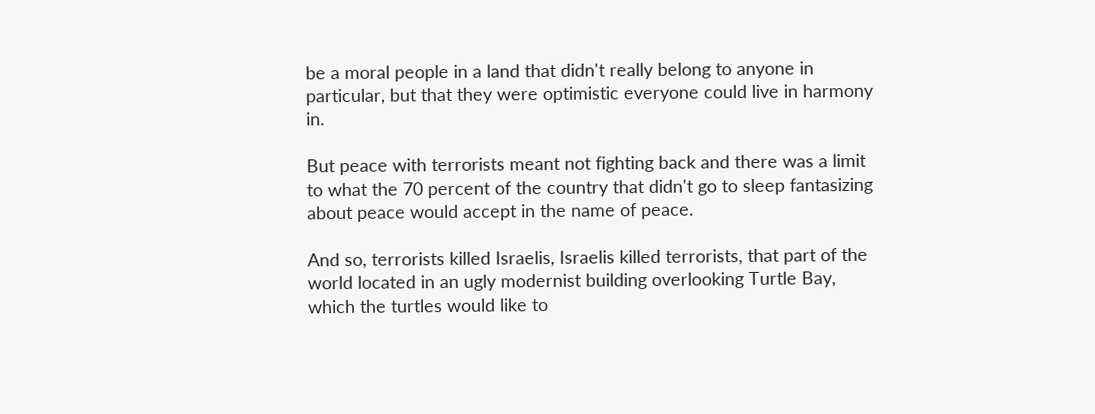be a moral people in a land that didn't really belong to anyone in particular, but that they were optimistic everyone could live in harmony in.

But peace with terrorists meant not fighting back and there was a limit to what the 70 percent of the country that didn't go to sleep fantasizing about peace would accept in the name of peace.

And so, terrorists killed Israelis, Israelis killed terrorists, that part of the world located in an ugly modernist building overlooking Turtle Bay, which the turtles would like to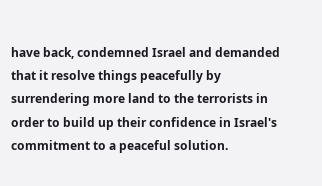have back, condemned Israel and demanded that it resolve things peacefully by surrendering more land to the terrorists in order to build up their confidence in Israel's commitment to a peaceful solution.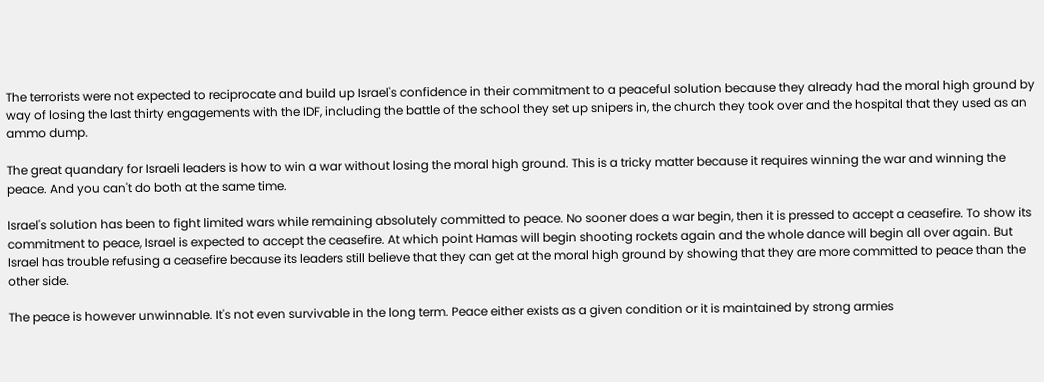The terrorists were not expected to reciprocate and build up Israel's confidence in their commitment to a peaceful solution because they already had the moral high ground by way of losing the last thirty engagements with the IDF, including the battle of the school they set up snipers in, the church they took over and the hospital that they used as an ammo dump.

The great quandary for Israeli leaders is how to win a war without losing the moral high ground. This is a tricky matter because it requires winning the war and winning the peace. And you can't do both at the same time.

Israel's solution has been to fight limited wars while remaining absolutely committed to peace. No sooner does a war begin, then it is pressed to accept a ceasefire. To show its commitment to peace, Israel is expected to accept the ceasefire. At which point Hamas will begin shooting rockets again and the whole dance will begin all over again. But Israel has trouble refusing a ceasefire because its leaders still believe that they can get at the moral high ground by showing that they are more committed to peace than the other side.

The peace is however unwinnable. It's not even survivable in the long term. Peace either exists as a given condition or it is maintained by strong armies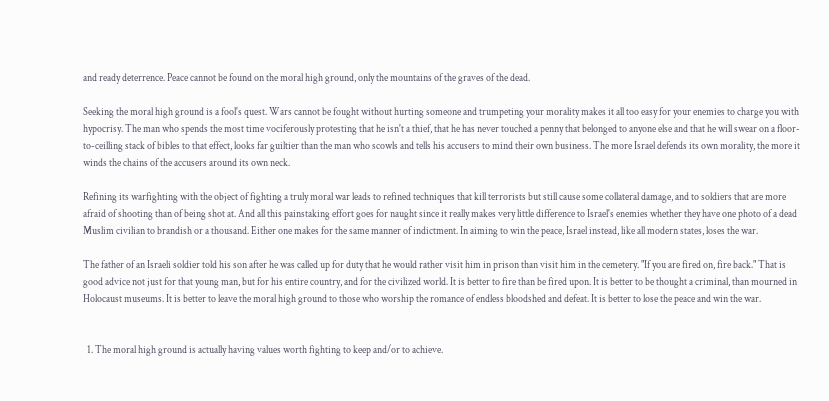and ready deterrence. Peace cannot be found on the moral high ground, only the mountains of the graves of the dead.

Seeking the moral high ground is a fool's quest. Wars cannot be fought without hurting someone and trumpeting your morality makes it all too easy for your enemies to charge you with hypocrisy. The man who spends the most time vociferously protesting that he isn't a thief, that he has never touched a penny that belonged to anyone else and that he will swear on a floor-to-ceilling stack of bibles to that effect, looks far guiltier than the man who scowls and tells his accusers to mind their own business. The more Israel defends its own morality, the more it winds the chains of the accusers around its own neck.

Refining its warfighting with the object of fighting a truly moral war leads to refined techniques that kill terrorists but still cause some collateral damage, and to soldiers that are more afraid of shooting than of being shot at. And all this painstaking effort goes for naught since it really makes very little difference to Israel's enemies whether they have one photo of a dead Muslim civilian to brandish or a thousand. Either one makes for the same manner of indictment. In aiming to win the peace, Israel instead, like all modern states, loses the war.

The father of an Israeli soldier told his son after he was called up for duty that he would rather visit him in prison than visit him in the cemetery. "If you are fired on, fire back." That is good advice not just for that young man, but for his entire country, and for the civilized world. It is better to fire than be fired upon. It is better to be thought a criminal, than mourned in Holocaust museums. It is better to leave the moral high ground to those who worship the romance of endless bloodshed and defeat. It is better to lose the peace and win the war.


  1. The moral high ground is actually having values worth fighting to keep and/or to achieve.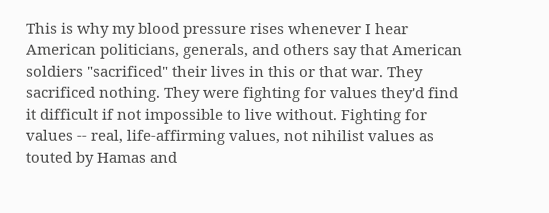This is why my blood pressure rises whenever I hear American politicians, generals, and others say that American soldiers "sacrificed" their lives in this or that war. They sacrificed nothing. They were fighting for values they'd find it difficult if not impossible to live without. Fighting for values -- real, life-affirming values, not nihilist values as touted by Hamas and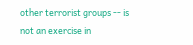other terrorist groups -- is not an exercise in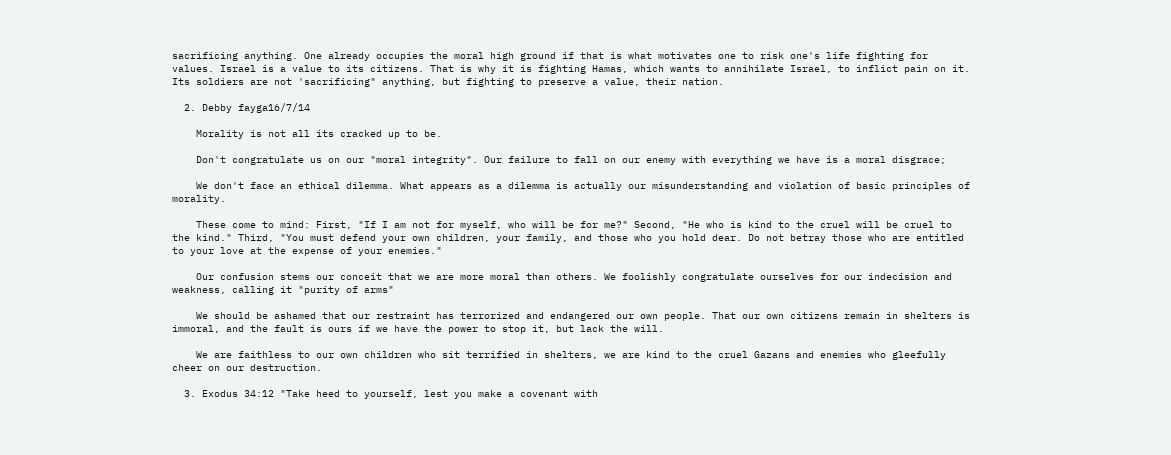sacrificing anything. One already occupies the moral high ground if that is what motivates one to risk one's life fighting for values. Israel is a value to its citizens. That is why it is fighting Hamas, which wants to annihilate Israel, to inflict pain on it. Its soldiers are not 'sacrificing" anything, but fighting to preserve a value, their nation.

  2. Debby fayga16/7/14

    Morality is not all its cracked up to be.

    Don't congratulate us on our "moral integrity". Our failure to fall on our enemy with everything we have is a moral disgrace;

    We don't face an ethical dilemma. What appears as a dilemma is actually our misunderstanding and violation of basic principles of morality.

    These come to mind: First, "If I am not for myself, who will be for me?" Second, "He who is kind to the cruel will be cruel to the kind." Third, "You must defend your own children, your family, and those who you hold dear. Do not betray those who are entitled to your love at the expense of your enemies."

    Our confusion stems our conceit that we are more moral than others. We foolishly congratulate ourselves for our indecision and weakness, calling it "purity of arms"

    We should be ashamed that our restraint has terrorized and endangered our own people. That our own citizens remain in shelters is immoral, and the fault is ours if we have the power to stop it, but lack the will.

    We are faithless to our own children who sit terrified in shelters, we are kind to the cruel Gazans and enemies who gleefully cheer on our destruction.

  3. Exodus 34:12 "Take heed to yourself, lest you make a covenant with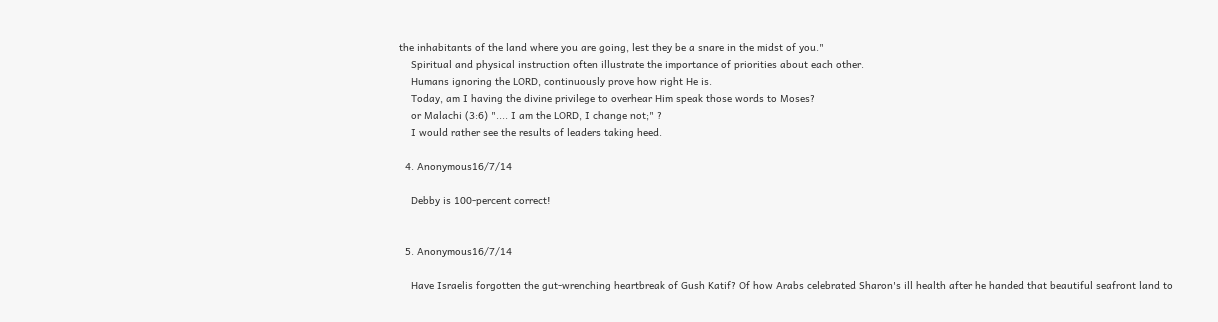the inhabitants of the land where you are going, lest they be a snare in the midst of you."
    Spiritual and physical instruction often illustrate the importance of priorities about each other.
    Humans ignoring the LORD, continuously prove how right He is.
    Today, am I having the divine privilege to overhear Him speak those words to Moses?
    or Malachi (3:6) ".... I am the LORD, I change not;" ?
    I would rather see the results of leaders taking heed.

  4. Anonymous16/7/14

    Debby is 100-percent correct!


  5. Anonymous16/7/14

    Have Israelis forgotten the gut-wrenching heartbreak of Gush Katif? Of how Arabs celebrated Sharon's ill health after he handed that beautiful seafront land to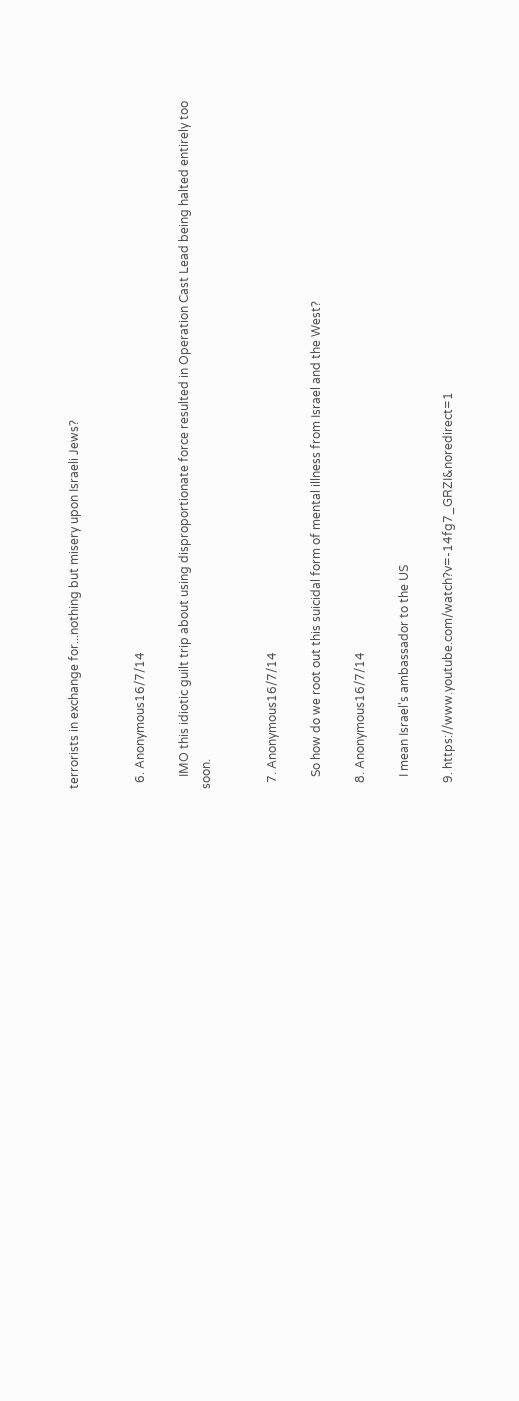terrorists in exchange for...nothing but misery upon Israeli Jews?


  6. Anonymous16/7/14

    IMO this idiotic guilt trip about using disproportionate force resulted in Operation Cast Lead being halted entirely too soon.


  7. Anonymous16/7/14

    So how do we root out this suicidal form of mental illness from Israel and the West?

  8. Anonymous16/7/14

    I mean Israel's ambassador to the US

  9. https://www.youtube.com/watch?v=-14fg7_GRZI&noredirect=1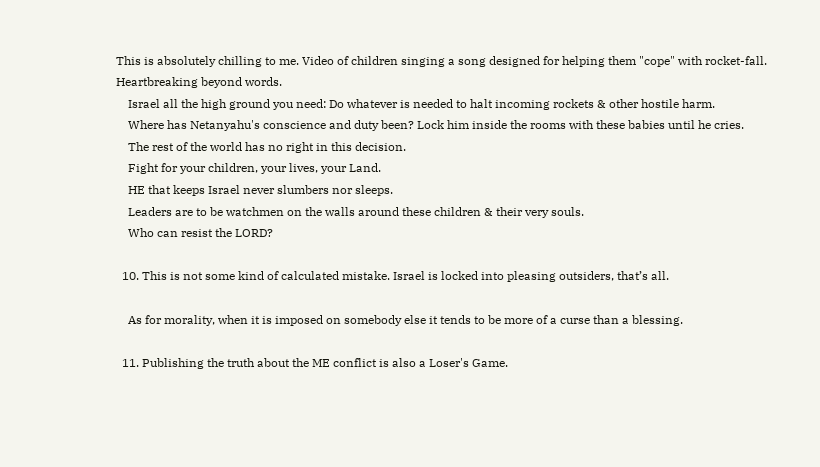This is absolutely chilling to me. Video of children singing a song designed for helping them "cope" with rocket-fall. Heartbreaking beyond words.
    Israel all the high ground you need: Do whatever is needed to halt incoming rockets & other hostile harm.
    Where has Netanyahu's conscience and duty been? Lock him inside the rooms with these babies until he cries.
    The rest of the world has no right in this decision.
    Fight for your children, your lives, your Land.
    HE that keeps Israel never slumbers nor sleeps.
    Leaders are to be watchmen on the walls around these children & their very souls.
    Who can resist the LORD?

  10. This is not some kind of calculated mistake. Israel is locked into pleasing outsiders, that’s all.

    As for morality, when it is imposed on somebody else it tends to be more of a curse than a blessing.

  11. Publishing the truth about the ME conflict is also a Loser's Game.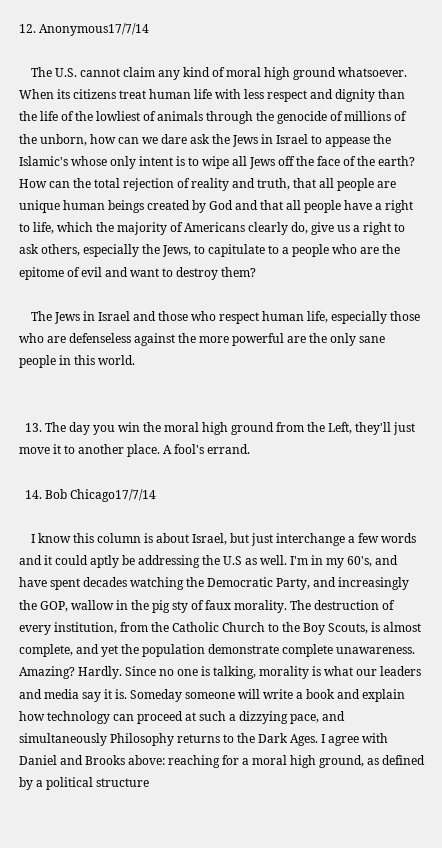12. Anonymous17/7/14

    The U.S. cannot claim any kind of moral high ground whatsoever. When its citizens treat human life with less respect and dignity than the life of the lowliest of animals through the genocide of millions of the unborn, how can we dare ask the Jews in Israel to appease the Islamic's whose only intent is to wipe all Jews off the face of the earth? How can the total rejection of reality and truth, that all people are unique human beings created by God and that all people have a right to life, which the majority of Americans clearly do, give us a right to ask others, especially the Jews, to capitulate to a people who are the epitome of evil and want to destroy them?

    The Jews in Israel and those who respect human life, especially those who are defenseless against the more powerful are the only sane people in this world.


  13. The day you win the moral high ground from the Left, they'll just move it to another place. A fool's errand.

  14. Bob Chicago17/7/14

    I know this column is about Israel, but just interchange a few words and it could aptly be addressing the U.S as well. I'm in my 60's, and have spent decades watching the Democratic Party, and increasingly the GOP, wallow in the pig sty of faux morality. The destruction of every institution, from the Catholic Church to the Boy Scouts, is almost complete, and yet the population demonstrate complete unawareness. Amazing? Hardly. Since no one is talking, morality is what our leaders and media say it is. Someday someone will write a book and explain how technology can proceed at such a dizzying pace, and simultaneously Philosophy returns to the Dark Ages. I agree with Daniel and Brooks above: reaching for a moral high ground, as defined by a political structure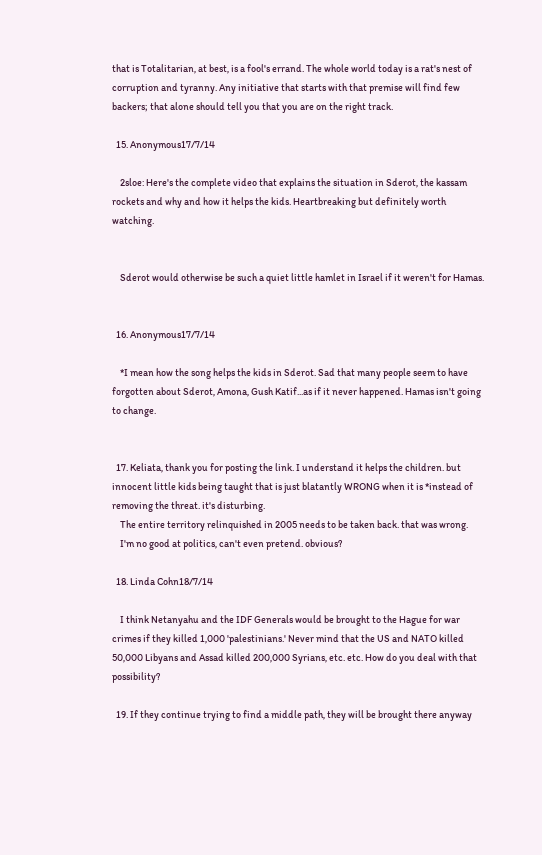that is Totalitarian, at best, is a fool's errand. The whole world today is a rat's nest of corruption and tyranny. Any initiative that starts with that premise will find few backers; that alone should tell you that you are on the right track.

  15. Anonymous17/7/14

    2sloe: Here's the complete video that explains the situation in Sderot, the kassam rockets and why and how it helps the kids. Heartbreaking but definitely worth watching.


    Sderot would otherwise be such a quiet little hamlet in Israel if it weren't for Hamas.


  16. Anonymous17/7/14

    *I mean how the song helps the kids in Sderot. Sad that many people seem to have forgotten about Sderot, Amona, Gush Katif...as if it never happened. Hamas isn't going to change.


  17. Keliata, thank you for posting the link. I understand it helps the children. but innocent little kids being taught that is just blatantly WRONG when it is *instead of removing the threat. it's disturbing.
    The entire territory relinquished in 2005 needs to be taken back. that was wrong.
    I'm no good at politics, can't even pretend. obvious?

  18. Linda Cohn18/7/14

    I think Netanyahu and the IDF Generals would be brought to the Hague for war crimes if they killed 1,000 'palestinians.' Never mind that the US and NATO killed 50,000 Libyans and Assad killed 200,000 Syrians, etc. etc. How do you deal with that possibility?

  19. If they continue trying to find a middle path, they will be brought there anyway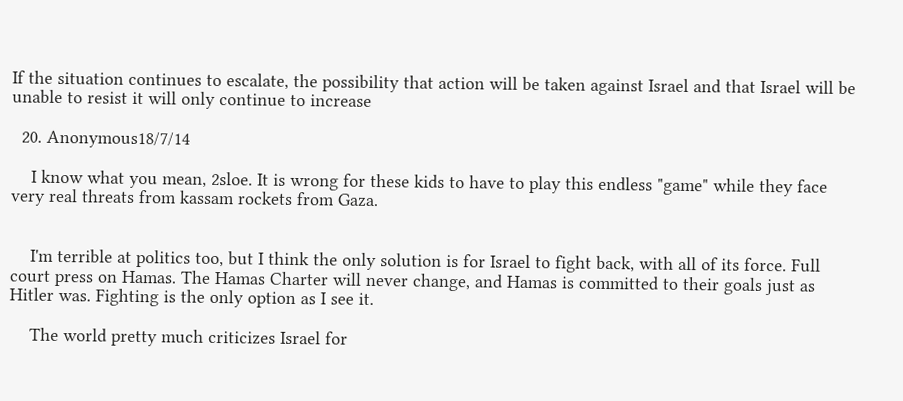If the situation continues to escalate, the possibility that action will be taken against Israel and that Israel will be unable to resist it will only continue to increase

  20. Anonymous18/7/14

    I know what you mean, 2sloe. It is wrong for these kids to have to play this endless "game" while they face very real threats from kassam rockets from Gaza.


    I'm terrible at politics too, but I think the only solution is for Israel to fight back, with all of its force. Full court press on Hamas. The Hamas Charter will never change, and Hamas is committed to their goals just as Hitler was. Fighting is the only option as I see it.

    The world pretty much criticizes Israel for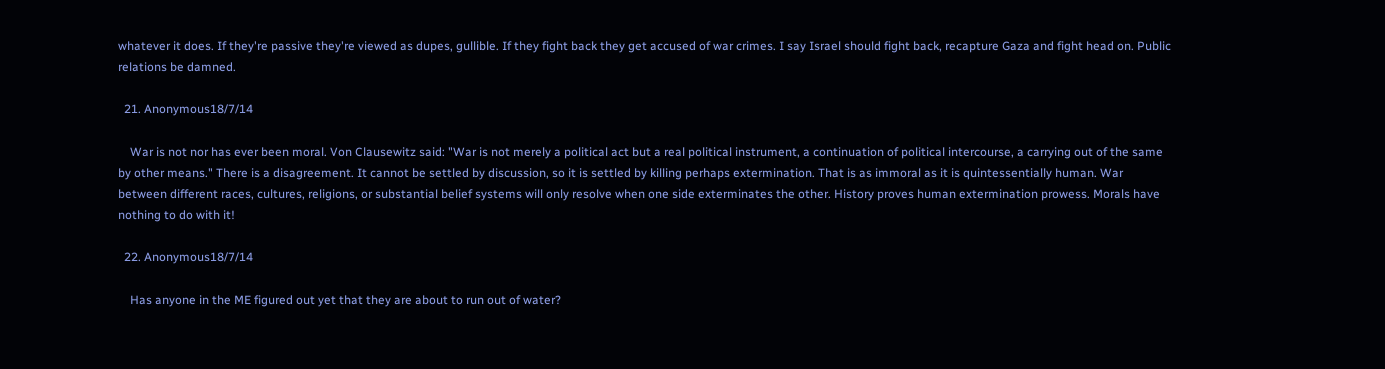whatever it does. If they're passive they're viewed as dupes, gullible. If they fight back they get accused of war crimes. I say Israel should fight back, recapture Gaza and fight head on. Public relations be damned.

  21. Anonymous18/7/14

    War is not nor has ever been moral. Von Clausewitz said: "War is not merely a political act but a real political instrument, a continuation of political intercourse, a carrying out of the same by other means." There is a disagreement. It cannot be settled by discussion, so it is settled by killing perhaps extermination. That is as immoral as it is quintessentially human. War between different races, cultures, religions, or substantial belief systems will only resolve when one side exterminates the other. History proves human extermination prowess. Morals have nothing to do with it!

  22. Anonymous18/7/14

    Has anyone in the ME figured out yet that they are about to run out of water?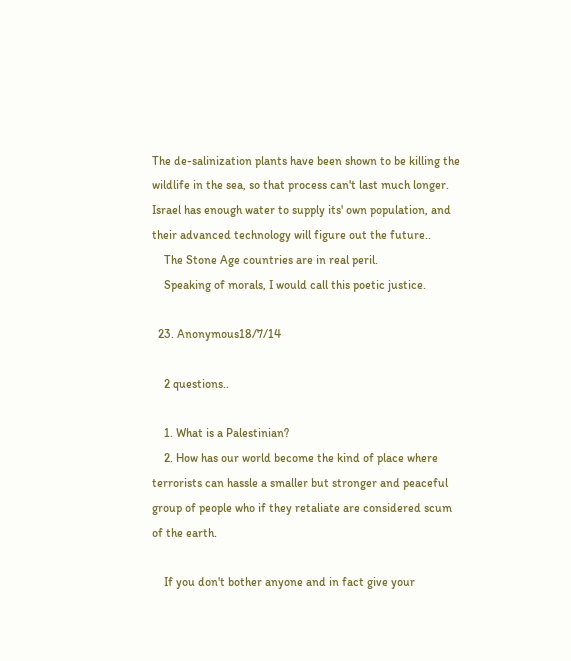The de-salinization plants have been shown to be killing the wildlife in the sea, so that process can't last much longer. Israel has enough water to supply its' own population, and their advanced technology will figure out the future..
    The Stone Age countries are in real peril.
    Speaking of morals, I would call this poetic justice.

  23. Anonymous18/7/14

    2 questions..

    1. What is a Palestinian?
    2. How has our world become the kind of place where terrorists can hassle a smaller but stronger and peaceful group of people who if they retaliate are considered scum of the earth.

    If you don't bother anyone and in fact give your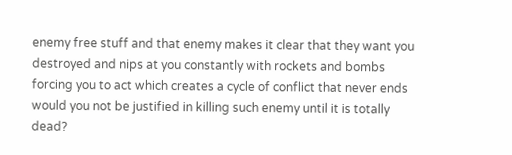enemy free stuff and that enemy makes it clear that they want you destroyed and nips at you constantly with rockets and bombs forcing you to act which creates a cycle of conflict that never ends would you not be justified in killing such enemy until it is totally dead?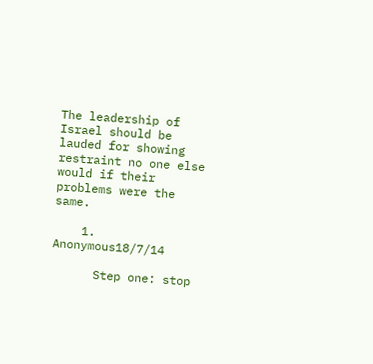The leadership of Israel should be lauded for showing restraint no one else would if their problems were the same.

    1. Anonymous18/7/14

      Step one: stop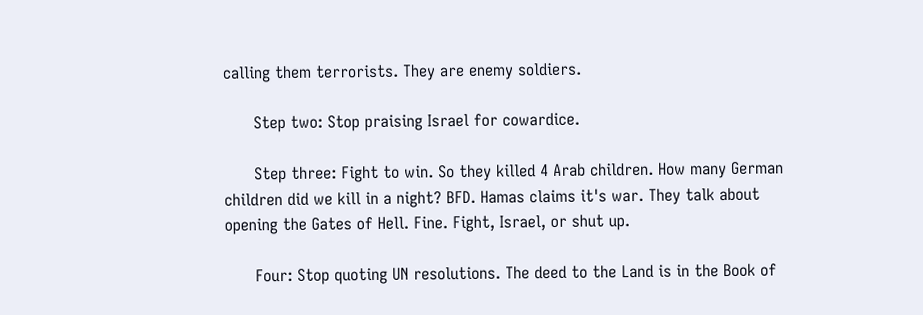calling them terrorists. They are enemy soldiers.

      Step two: Stop praising Israel for cowardice.

      Step three: Fight to win. So they killed 4 Arab children. How many German children did we kill in a night? BFD. Hamas claims it's war. They talk about opening the Gates of Hell. Fine. Fight, Israel, or shut up.

      Four: Stop quoting UN resolutions. The deed to the Land is in the Book of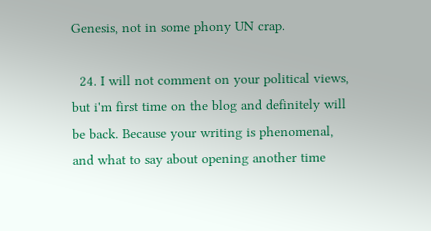Genesis, not in some phony UN crap.

  24. I will not comment on your political views, but i'm first time on the blog and definitely will be back. Because your writing is phenomenal, and what to say about opening another time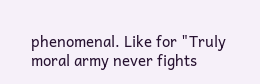phenomenal. Like for "Truly moral army never fights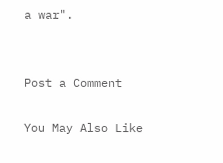a war".


Post a Comment

You May Also Like